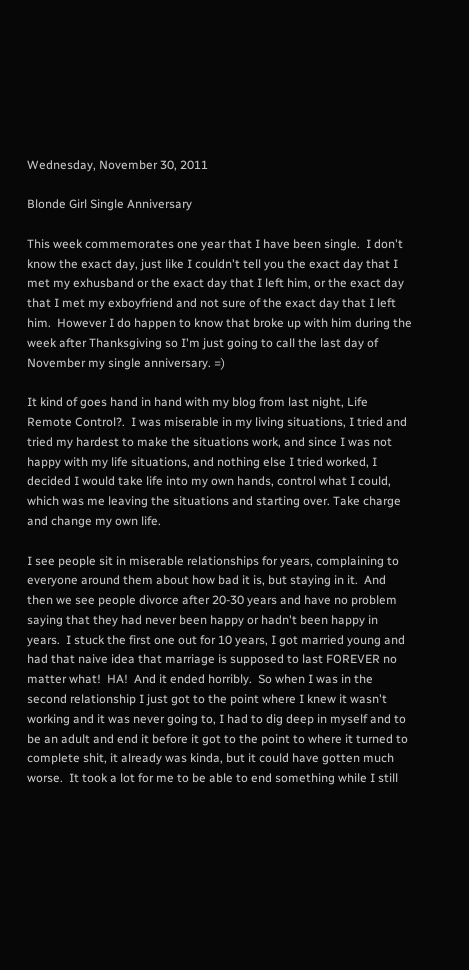Wednesday, November 30, 2011

Blonde Girl Single Anniversary

This week commemorates one year that I have been single.  I don't know the exact day, just like I couldn't tell you the exact day that I met my exhusband or the exact day that I left him, or the exact day that I met my exboyfriend and not sure of the exact day that I left him.  However I do happen to know that broke up with him during the week after Thanksgiving so I'm just going to call the last day of November my single anniversary. =)

It kind of goes hand in hand with my blog from last night, Life Remote Control?.  I was miserable in my living situations, I tried and tried my hardest to make the situations work, and since I was not happy with my life situations, and nothing else I tried worked, I decided I would take life into my own hands, control what I could, which was me leaving the situations and starting over. Take charge and change my own life.

I see people sit in miserable relationships for years, complaining to everyone around them about how bad it is, but staying in it.  And then we see people divorce after 20-30 years and have no problem saying that they had never been happy or hadn't been happy in years.  I stuck the first one out for 10 years, I got married young and had that naive idea that marriage is supposed to last FOREVER no matter what!  HA!  And it ended horribly.  So when I was in the second relationship I just got to the point where I knew it wasn't working and it was never going to, I had to dig deep in myself and to be an adult and end it before it got to the point to where it turned to complete shit, it already was kinda, but it could have gotten much worse.  It took a lot for me to be able to end something while I still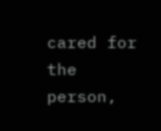cared for the person,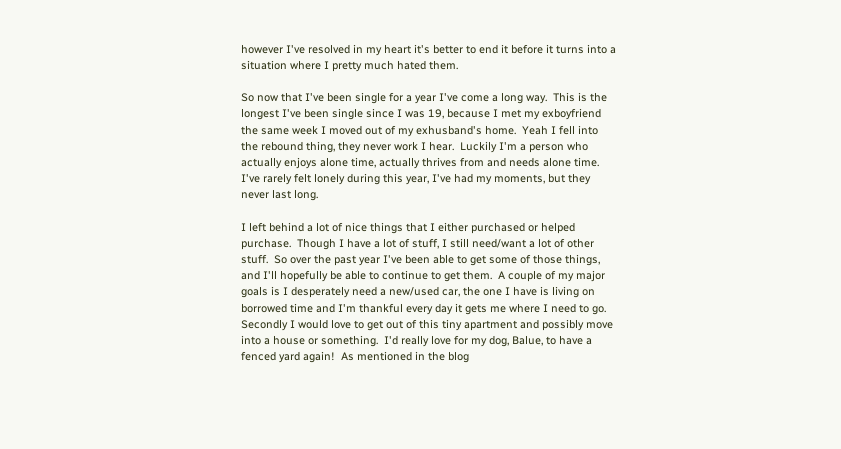however I've resolved in my heart it's better to end it before it turns into a situation where I pretty much hated them.

So now that I've been single for a year I've come a long way.  This is the longest I've been single since I was 19, because I met my exboyfriend the same week I moved out of my exhusband's home.  Yeah I fell into the rebound thing, they never work I hear.  Luckily I'm a person who actually enjoys alone time, actually thrives from and needs alone time.  I've rarely felt lonely during this year, I've had my moments, but they never last long.

I left behind a lot of nice things that I either purchased or helped purchase.  Though I have a lot of stuff, I still need/want a lot of other stuff.  So over the past year I've been able to get some of those things, and I'll hopefully be able to continue to get them.  A couple of my major goals is I desperately need a new/used car, the one I have is living on borrowed time and I'm thankful every day it gets me where I need to go. Secondly I would love to get out of this tiny apartment and possibly move into a house or something.  I'd really love for my dog, Balue, to have a fenced yard again!  As mentioned in the blog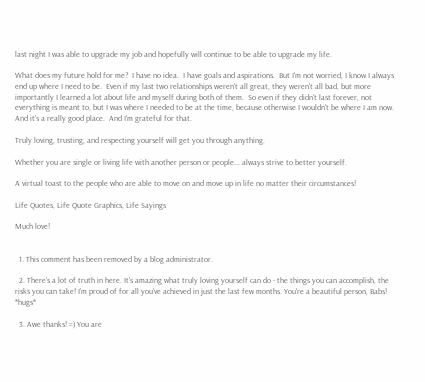last night I was able to upgrade my job and hopefully will continue to be able to upgrade my life.

What does my future hold for me?  I have no idea.  I have goals and aspirations.  But I'm not worried, I know I always end up where I need to be.  Even if my last two relationships weren't all great, they weren't all bad, but more importantly I learned a lot about life and myself during both of them.  So even if they didn't last forever, not everything is meant to, but I was where I needed to be at the time, because otherwise I wouldn't be where I am now.  And it's a really good place.  And I'm grateful for that.

Truly loving, trusting, and respecting yourself will get you through anything.

Whether you are single or living life with another person or people... always strive to better yourself.

A virtual toast to the people who are able to move on and move up in life no matter their circumstances!

Life Quotes, Life Quote Graphics, Life Sayings

Much love!


  1. This comment has been removed by a blog administrator.

  2. There's a lot of truth in here. It's amazing what truly loving yourself can do - the things you can accomplish, the risks you can take! I'm proud of for all you've achieved in just the last few months. You're a beautiful person, Babs! *hugs*

  3. Awe thanks! =) You are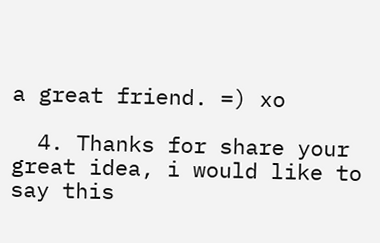a great friend. =) xo

  4. Thanks for share your great idea, i would like to say this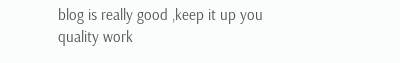blog is really good ,keep it up you quality work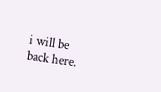i will be back here.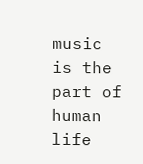music is the part of human life